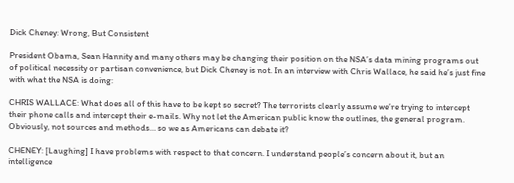Dick Cheney: Wrong, But Consistent

President Obama, Sean Hannity and many others may be changing their position on the NSA’s data mining programs out of political necessity or partisan convenience, but Dick Cheney is not. In an interview with Chris Wallace, he said he’s just fine with what the NSA is doing:

CHRIS WALLACE: What does all of this have to be kept so secret? The terrorists clearly assume we’re trying to intercept their phone calls and intercept their e-mails. Why not let the American public know the outlines, the general program. Obviously, not sources and methods… so we as Americans can debate it?

CHENEY: [Laughing] I have problems with respect to that concern. I understand people’s concern about it, but an intelligence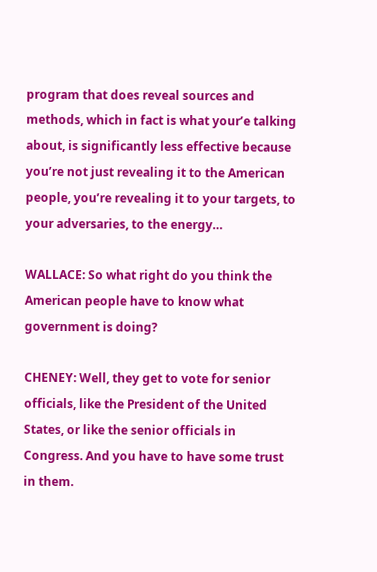program that does reveal sources and methods, which in fact is what your’e talking about, is significantly less effective because you’re not just revealing it to the American people, you’re revealing it to your targets, to your adversaries, to the energy…

WALLACE: So what right do you think the American people have to know what government is doing?

CHENEY: Well, they get to vote for senior officials, like the President of the United States, or like the senior officials in Congress. And you have to have some trust in them.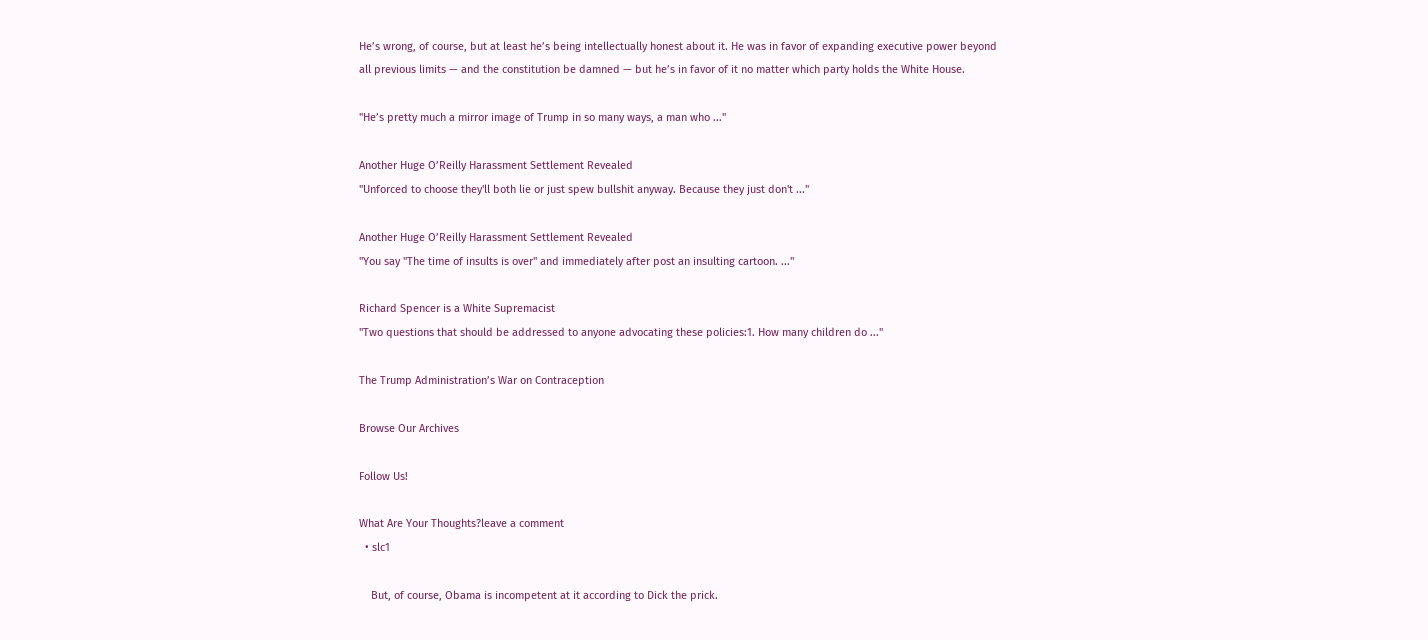He’s wrong, of course, but at least he’s being intellectually honest about it. He was in favor of expanding executive power beyond all previous limits — and the constitution be damned — but he’s in favor of it no matter which party holds the White House.

"He’s pretty much a mirror image of Trump in so many ways, a man who ..."

Another Huge O’Reilly Harassment Settlement Revealed
"Unforced to choose they'll both lie or just spew bullshit anyway. Because they just don't ..."

Another Huge O’Reilly Harassment Settlement Revealed
"You say "The time of insults is over" and immediately after post an insulting cartoon. ..."

Richard Spencer is a White Supremacist
"Two questions that should be addressed to anyone advocating these policies:1. How many children do ..."

The Trump Administration’s War on Contraception

Browse Our Archives

Follow Us!

What Are Your Thoughts?leave a comment
  • slc1

    But, of course, Obama is incompetent at it according to Dick the prick.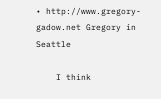• http://www.gregory-gadow.net Gregory in Seattle

    I think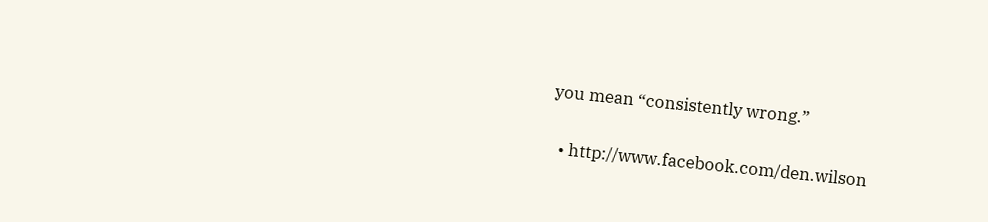you mean “consistently wrong.”

  • http://www.facebook.com/den.wilson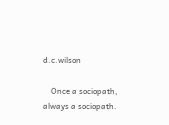d.c.wilson

    Once a sociopath, always a sociopath.